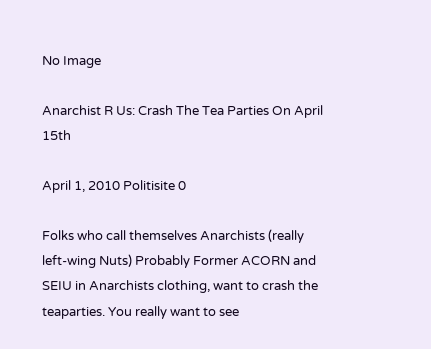No Image

Anarchist R Us: Crash The Tea Parties On April 15th

April 1, 2010 Politisite 0

Folks who call themselves Anarchists (really left-wing Nuts) Probably Former ACORN and SEIU in Anarchists clothing, want to crash the teaparties. You really want to see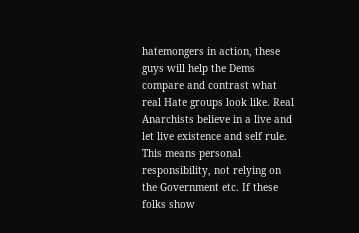hatemongers in action, these guys will help the Dems compare and contrast what real Hate groups look like. Real Anarchists believe in a live and let live existence and self rule. This means personal responsibility, not relying on the Government etc. If these folks show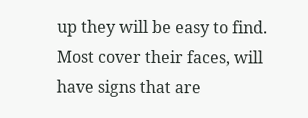up they will be easy to find. Most cover their faces, will have signs that are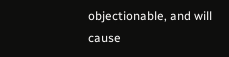objectionable, and will cause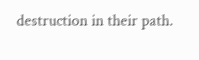destruction in their path.